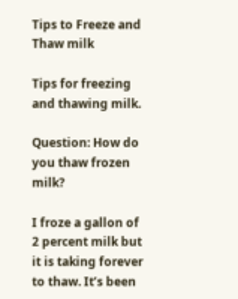Tips to Freeze and Thaw milk

Tips for freezing and thawing milk.

Question: How do you thaw frozen milk?

I froze a gallon of 2 percent milk but it is taking forever to thaw. It’s been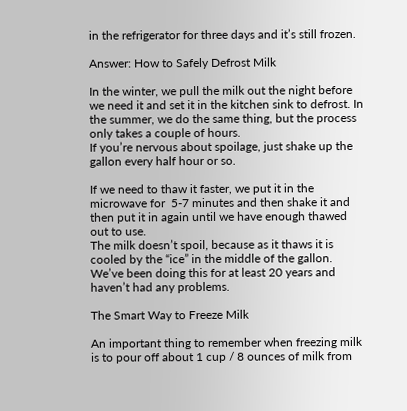in the refrigerator for three days and it’s still frozen.

Answer: How to Safely Defrost Milk

In the winter, we pull the milk out the night before we need it and set it in the kitchen sink to defrost. In the summer, we do the same thing, but the process only takes a couple of hours.
If you’re nervous about spoilage, just shake up the gallon every half hour or so.

If we need to thaw it faster, we put it in the microwave for  5-7 minutes and then shake it and then put it in again until we have enough thawed out to use.
The milk doesn’t spoil, because as it thaws it is cooled by the “ice” in the middle of the gallon. We’ve been doing this for at least 20 years and haven’t had any problems.

The Smart Way to Freeze Milk

An important thing to remember when freezing milk is to pour off about 1 cup / 8 ounces of milk from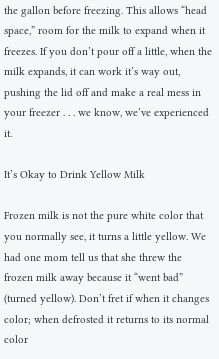the gallon before freezing. This allows “head space,” room for the milk to expand when it freezes. If you don’t pour off a little, when the milk expands, it can work it’s way out, pushing the lid off and make a real mess in your freezer . . . we know, we’ve experienced it.

It’s Okay to Drink Yellow Milk

Frozen milk is not the pure white color that you normally see, it turns a little yellow. We had one mom tell us that she threw the frozen milk away because it “went bad” (turned yellow). Don’t fret if when it changes color; when defrosted it returns to its normal color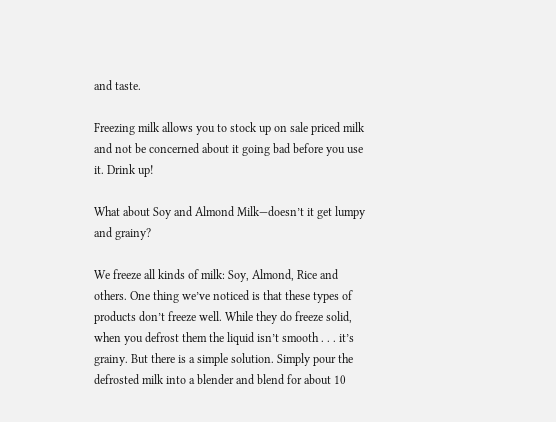and taste.

Freezing milk allows you to stock up on sale priced milk and not be concerned about it going bad before you use it. Drink up!

What about Soy and Almond Milk—doesn’t it get lumpy and grainy?

We freeze all kinds of milk: Soy, Almond, Rice and others. One thing we’ve noticed is that these types of products don’t freeze well. While they do freeze solid, when you defrost them the liquid isn’t smooth . . . it’s grainy. But there is a simple solution. Simply pour the defrosted milk into a blender and blend for about 10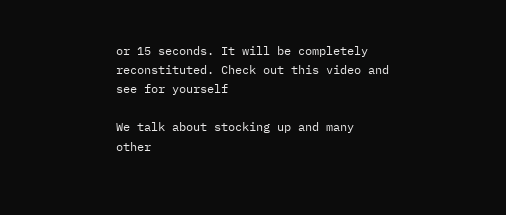or 15 seconds. It will be completely reconstituted. Check out this video and see for yourself

We talk about stocking up and many other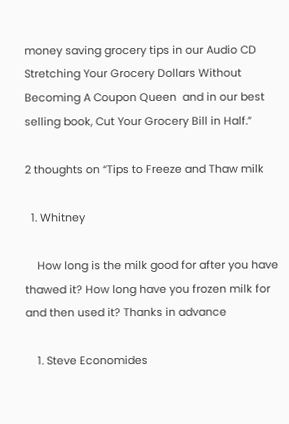money saving grocery tips in our Audio CD Stretching Your Grocery Dollars Without Becoming A Coupon Queen  and in our best selling book, Cut Your Grocery Bill in Half.”

2 thoughts on “Tips to Freeze and Thaw milk

  1. Whitney

    How long is the milk good for after you have thawed it? How long have you frozen milk for and then used it? Thanks in advance

    1. Steve Economides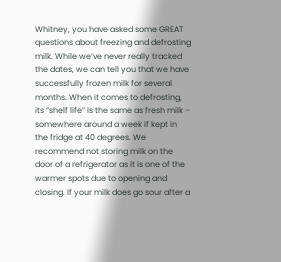Whitney, you have asked some GREAT questions about freezing and defrosting milk. While we’ve never really tracked the dates, we can tell you that we have successfully frozen milk for several months. When it comes to defrosting, its “shelf life” is the same as fresh milk – somewhere around a week if kept in the fridge at 40 degrees. We recommend not storing milk on the door of a refrigerator as it is one of the warmer spots due to opening and closing. If your milk does go sour after a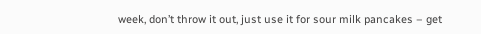week, don’t throw it out, just use it for sour milk pancakes – get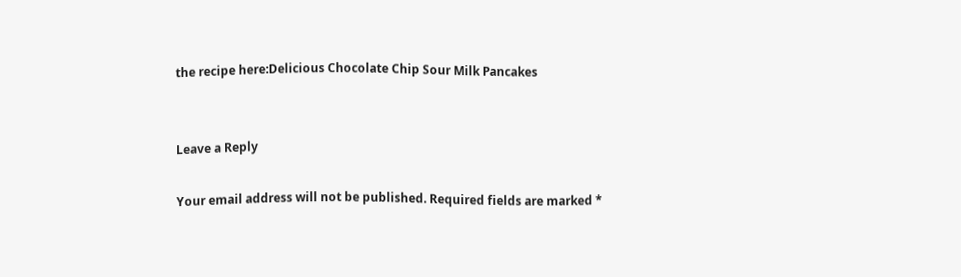the recipe here:Delicious Chocolate Chip Sour Milk Pancakes


Leave a Reply

Your email address will not be published. Required fields are marked *